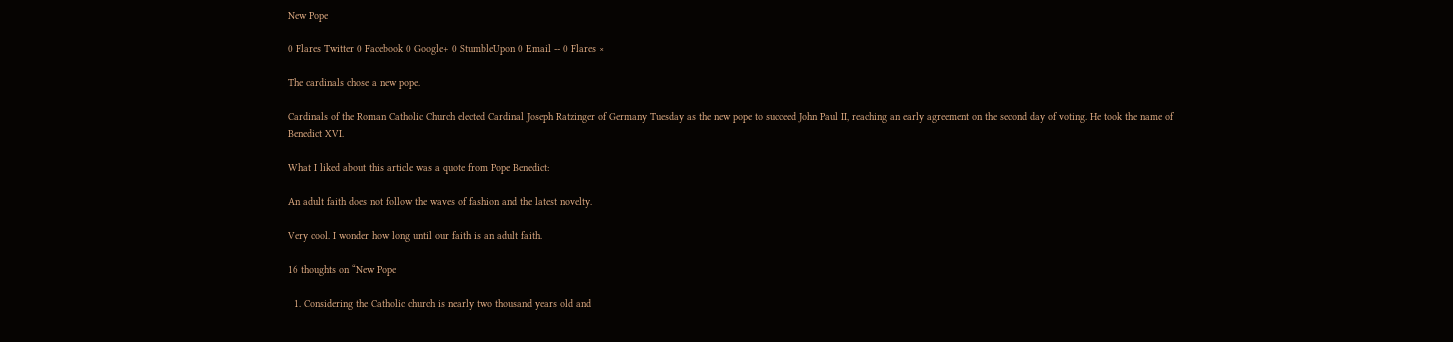New Pope

0 Flares Twitter 0 Facebook 0 Google+ 0 StumbleUpon 0 Email -- 0 Flares ×

The cardinals chose a new pope.

Cardinals of the Roman Catholic Church elected Cardinal Joseph Ratzinger of Germany Tuesday as the new pope to succeed John Paul II, reaching an early agreement on the second day of voting. He took the name of Benedict XVI.

What I liked about this article was a quote from Pope Benedict:

An adult faith does not follow the waves of fashion and the latest novelty.

Very cool. I wonder how long until our faith is an adult faith.

16 thoughts on “New Pope

  1. Considering the Catholic church is nearly two thousand years old and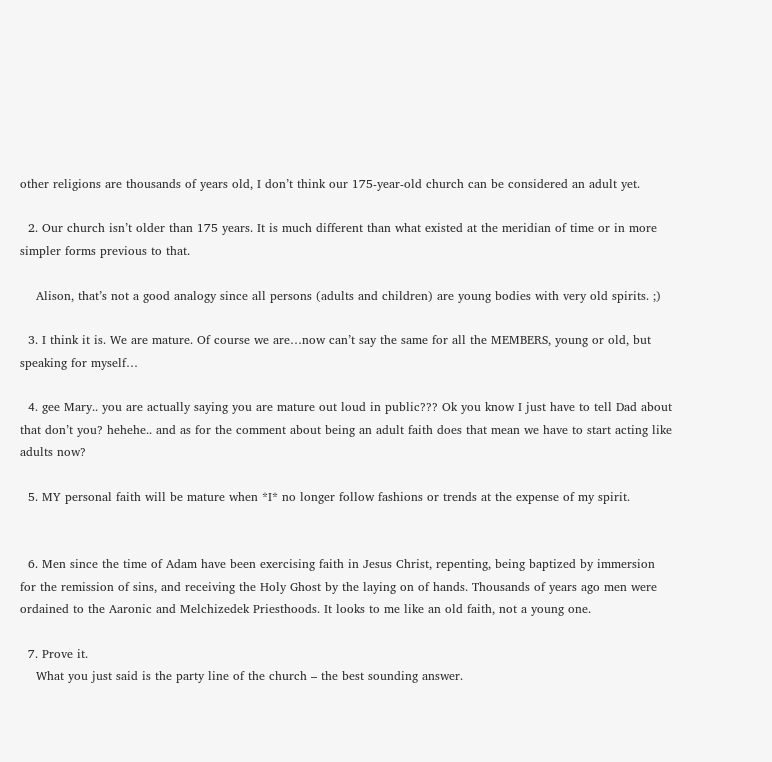other religions are thousands of years old, I don’t think our 175-year-old church can be considered an adult yet.

  2. Our church isn’t older than 175 years. It is much different than what existed at the meridian of time or in more simpler forms previous to that.

    Alison, that’s not a good analogy since all persons (adults and children) are young bodies with very old spirits. ;)

  3. I think it is. We are mature. Of course we are…now can’t say the same for all the MEMBERS, young or old, but speaking for myself…

  4. gee Mary.. you are actually saying you are mature out loud in public??? Ok you know I just have to tell Dad about that don’t you? hehehe.. and as for the comment about being an adult faith does that mean we have to start acting like adults now?

  5. MY personal faith will be mature when *I* no longer follow fashions or trends at the expense of my spirit.


  6. Men since the time of Adam have been exercising faith in Jesus Christ, repenting, being baptized by immersion for the remission of sins, and receiving the Holy Ghost by the laying on of hands. Thousands of years ago men were ordained to the Aaronic and Melchizedek Priesthoods. It looks to me like an old faith, not a young one.

  7. Prove it.
    What you just said is the party line of the church – the best sounding answer.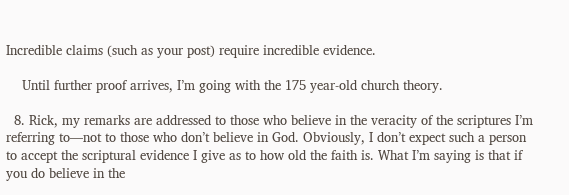Incredible claims (such as your post) require incredible evidence.

    Until further proof arrives, I’m going with the 175 year-old church theory.

  8. Rick, my remarks are addressed to those who believe in the veracity of the scriptures I’m referring to—not to those who don’t believe in God. Obviously, I don’t expect such a person to accept the scriptural evidence I give as to how old the faith is. What I’m saying is that if you do believe in the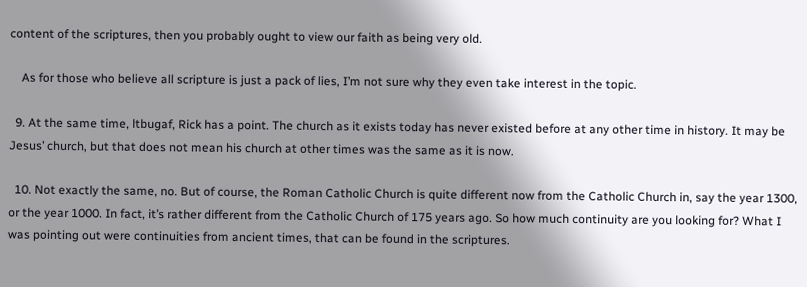content of the scriptures, then you probably ought to view our faith as being very old.

    As for those who believe all scripture is just a pack of lies, I’m not sure why they even take interest in the topic.

  9. At the same time, ltbugaf, Rick has a point. The church as it exists today has never existed before at any other time in history. It may be Jesus’ church, but that does not mean his church at other times was the same as it is now.

  10. Not exactly the same, no. But of course, the Roman Catholic Church is quite different now from the Catholic Church in, say the year 1300, or the year 1000. In fact, it’s rather different from the Catholic Church of 175 years ago. So how much continuity are you looking for? What I was pointing out were continuities from ancient times, that can be found in the scriptures.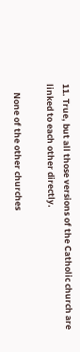11. True, but all those versions of the Catholic church are linked to each other directly.

    None of the other churches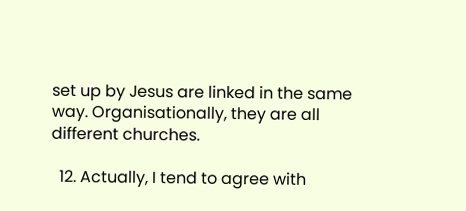set up by Jesus are linked in the same way. Organisationally, they are all different churches.

  12. Actually, I tend to agree with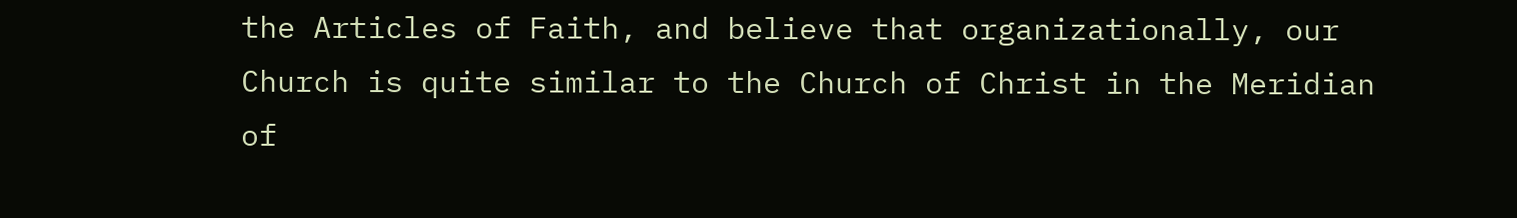the Articles of Faith, and believe that organizationally, our Church is quite similar to the Church of Christ in the Meridian of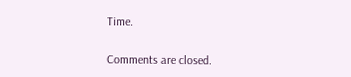Time.

Comments are closed.